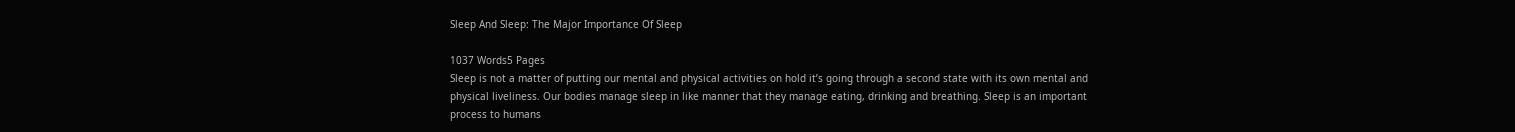Sleep And Sleep: The Major Importance Of Sleep

1037 Words5 Pages
Sleep is not a matter of putting our mental and physical activities on hold it’s going through a second state with its own mental and physical liveliness. Our bodies manage sleep in like manner that they manage eating, drinking and breathing. Sleep is an important process to humans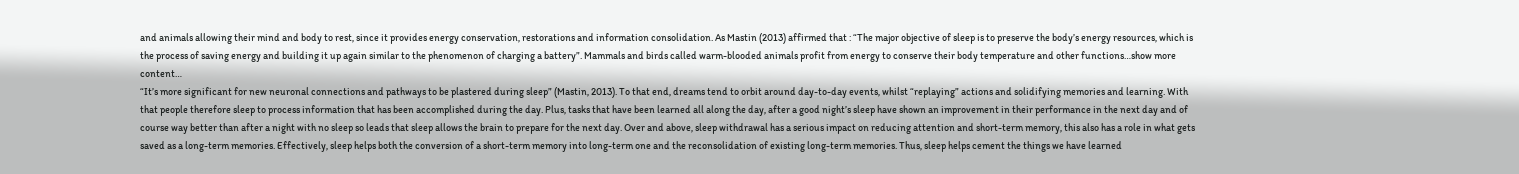and animals allowing their mind and body to rest, since it provides energy conservation, restorations and information consolidation. As Mastin (2013) affirmed that : “The major objective of sleep is to preserve the body’s energy resources, which is the process of saving energy and building it up again similar to the phenomenon of charging a battery”. Mammals and birds called warm-blooded animals profit from energy to conserve their body temperature and other functions…show more content…
“It’s more significant for new neuronal connections and pathways to be plastered during sleep” (Mastin, 2013). To that end, dreams tend to orbit around day-to-day events, whilst “replaying” actions and solidifying memories and learning. With that people therefore sleep to process information that has been accomplished during the day. Plus, tasks that have been learned all along the day, after a good night’s sleep have shown an improvement in their performance in the next day and of course way better than after a night with no sleep so leads that sleep allows the brain to prepare for the next day. Over and above, sleep withdrawal has a serious impact on reducing attention and short-term memory, this also has a role in what gets saved as a long-term memories. Effectively, sleep helps both the conversion of a short-term memory into long-term one and the reconsolidation of existing long-term memories. Thus, sleep helps cement the things we have learned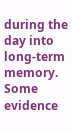during the day into long-term memory. Some evidence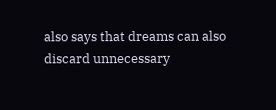also says that dreams can also discard unnecessary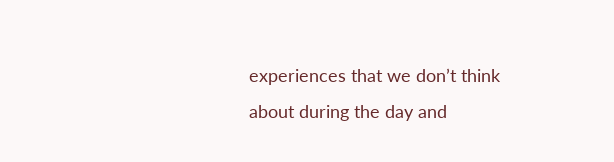experiences that we don’t think about during the day and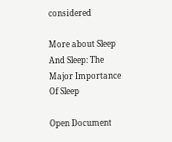considered

More about Sleep And Sleep: The Major Importance Of Sleep

Open Document